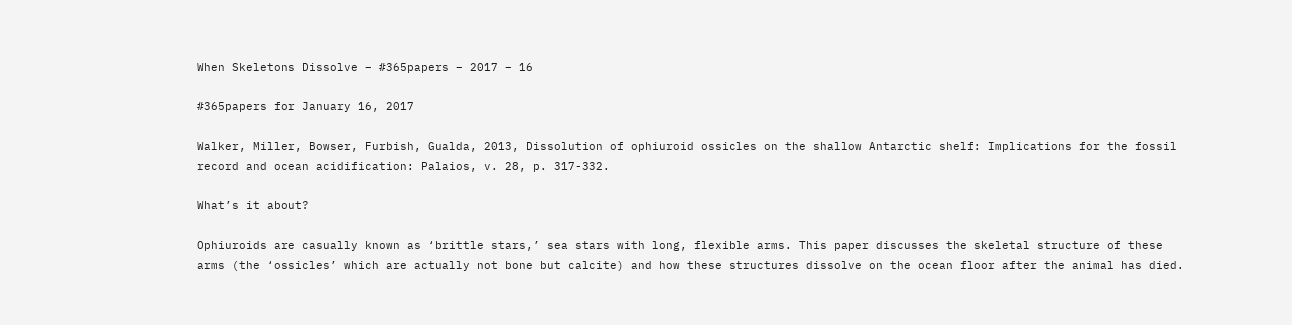When Skeletons Dissolve – #365papers – 2017 – 16

#365papers for January 16, 2017

Walker, Miller, Bowser, Furbish, Gualda, 2013, Dissolution of ophiuroid ossicles on the shallow Antarctic shelf: Implications for the fossil record and ocean acidification: Palaios, v. 28, p. 317-332.

What’s it about?

Ophiuroids are casually known as ‘brittle stars,’ sea stars with long, flexible arms. This paper discusses the skeletal structure of these arms (the ‘ossicles’ which are actually not bone but calcite) and how these structures dissolve on the ocean floor after the animal has died.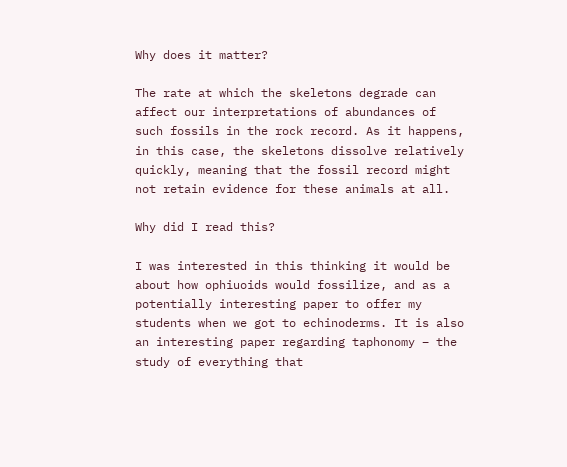Why does it matter?

The rate at which the skeletons degrade can affect our interpretations of abundances of such fossils in the rock record. As it happens, in this case, the skeletons dissolve relatively quickly, meaning that the fossil record might not retain evidence for these animals at all.

Why did I read this?

I was interested in this thinking it would be about how ophiuoids would fossilize, and as a potentially interesting paper to offer my students when we got to echinoderms. It is also an interesting paper regarding taphonomy – the study of everything that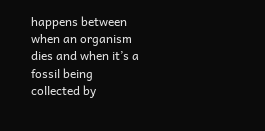happens between when an organism dies and when it’s a fossil being collected by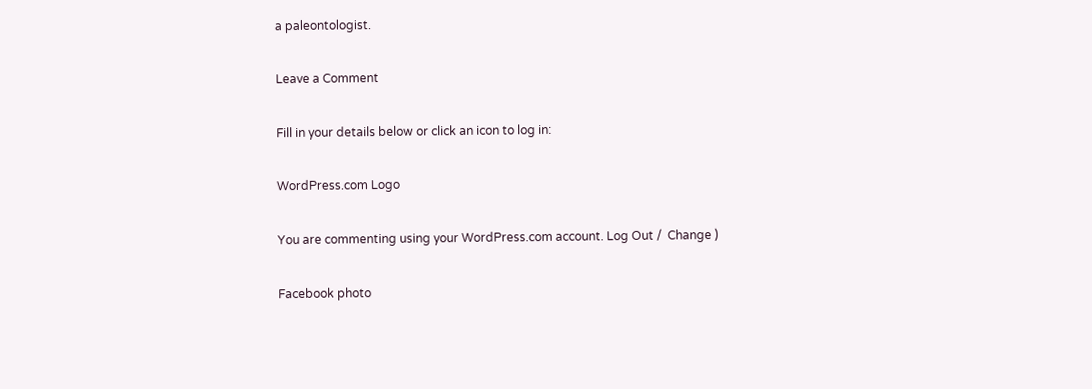a paleontologist.

Leave a Comment

Fill in your details below or click an icon to log in:

WordPress.com Logo

You are commenting using your WordPress.com account. Log Out /  Change )

Facebook photo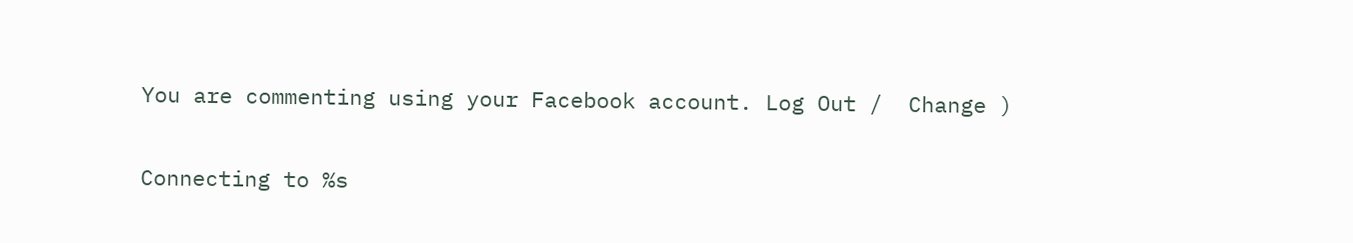You are commenting using your Facebook account. Log Out /  Change )

Connecting to %s